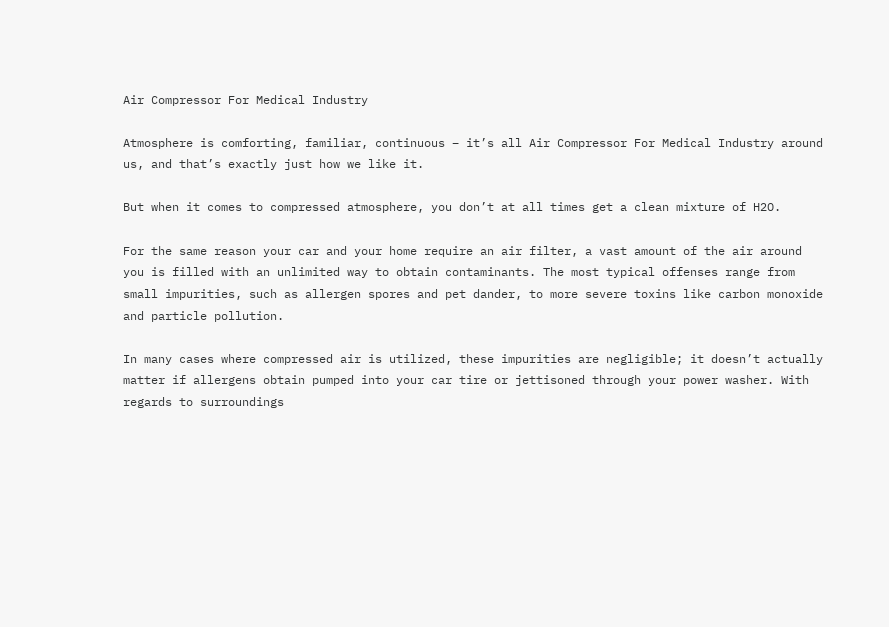Air Compressor For Medical Industry

Atmosphere is comforting, familiar, continuous – it’s all Air Compressor For Medical Industry around us, and that’s exactly just how we like it.

But when it comes to compressed atmosphere, you don’t at all times get a clean mixture of H2O.

For the same reason your car and your home require an air filter, a vast amount of the air around you is filled with an unlimited way to obtain contaminants. The most typical offenses range from small impurities, such as allergen spores and pet dander, to more severe toxins like carbon monoxide and particle pollution.

In many cases where compressed air is utilized, these impurities are negligible; it doesn’t actually matter if allergens obtain pumped into your car tire or jettisoned through your power washer. With regards to surroundings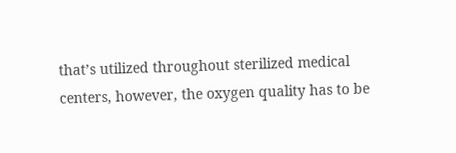that’s utilized throughout sterilized medical centers, however, the oxygen quality has to be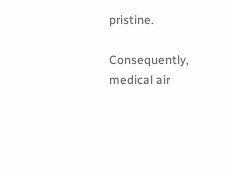pristine.

Consequently, medical air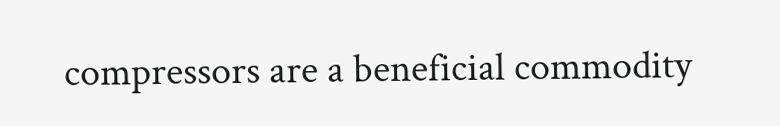compressors are a beneficial commodity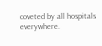coveted by all hospitals everywhere.